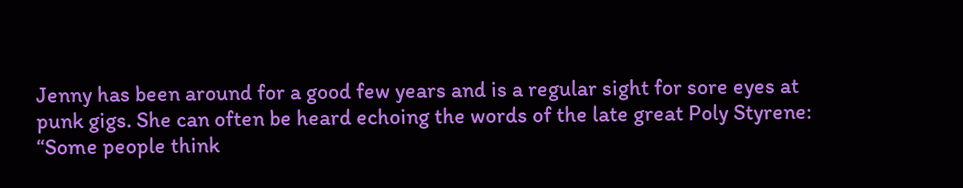Jenny has been around for a good few years and is a regular sight for sore eyes at punk gigs. She can often be heard echoing the words of the late great Poly Styrene: “Some people think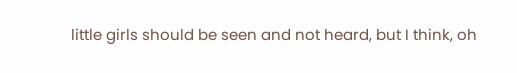little girls should be seen and not heard, but I think, oh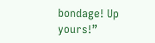bondage! Up yours!”